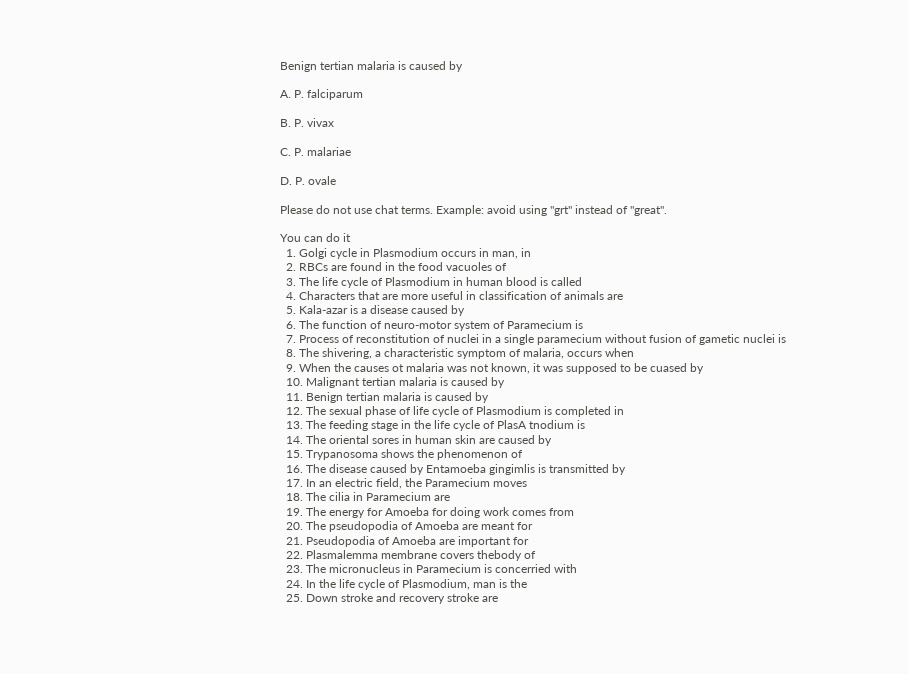Benign tertian malaria is caused by

A. P. falciparum

B. P. vivax

C. P. malariae

D. P. ovale

Please do not use chat terms. Example: avoid using "grt" instead of "great".

You can do it
  1. Golgi cycle in Plasmodium occurs in man, in
  2. RBCs are found in the food vacuoles of
  3. The life cycle of Plasmodium in human blood is called
  4. Characters that are more useful in classification of animals are
  5. Kala-azar is a disease caused by
  6. The function of neuro-motor system of Paramecium is
  7. Process of reconstitution of nuclei in a single paramecium without fusion of gametic nuclei is
  8. The shivering, a characteristic symptom of malaria, occurs when
  9. When the causes ot malaria was not known, it was supposed to be cuased by
  10. Malignant tertian malaria is caused by
  11. Benign tertian malaria is caused by
  12. The sexual phase of life cycle of Plasmodium is completed in
  13. The feeding stage in the life cycle of PlasA tnodium is
  14. The oriental sores in human skin are caused by
  15. Trypanosoma shows the phenomenon of
  16. The disease caused by Entamoeba gingimlis is transmitted by
  17. In an electric field, the Paramecium moves
  18. The cilia in Paramecium are
  19. The energy for Amoeba for doing work comes from
  20. The pseudopodia of Amoeba are meant for
  21. Pseudopodia of Amoeba are important for
  22. Plasmalemma membrane covers thebody of
  23. The micronucleus in Paramecium is concerried with
  24. In the life cycle of Plasmodium, man is the
  25. Down stroke and recovery stroke are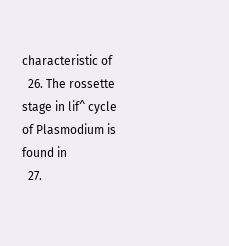characteristic of
  26. The rossette stage in lif^ cycle of Plasmodium is found in
  27.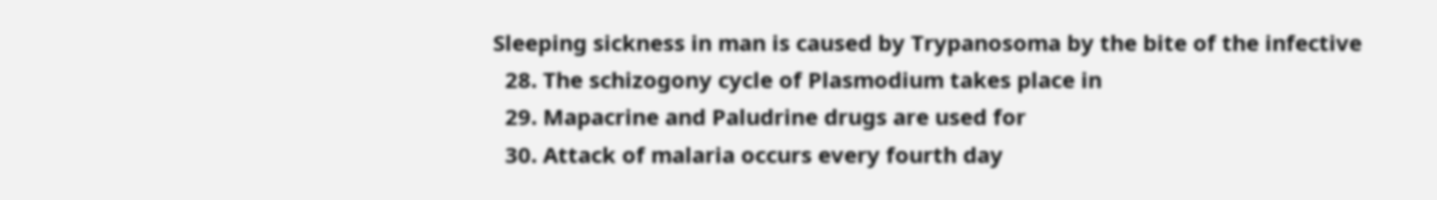Sleeping sickness in man is caused by Trypanosoma by the bite of the infective
  28. The schizogony cycle of Plasmodium takes place in
  29. Mapacrine and Paludrine drugs are used for
  30. Attack of malaria occurs every fourth day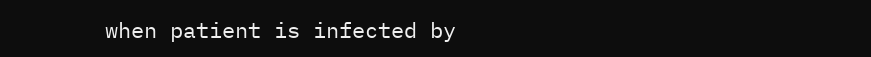when patient is infected by